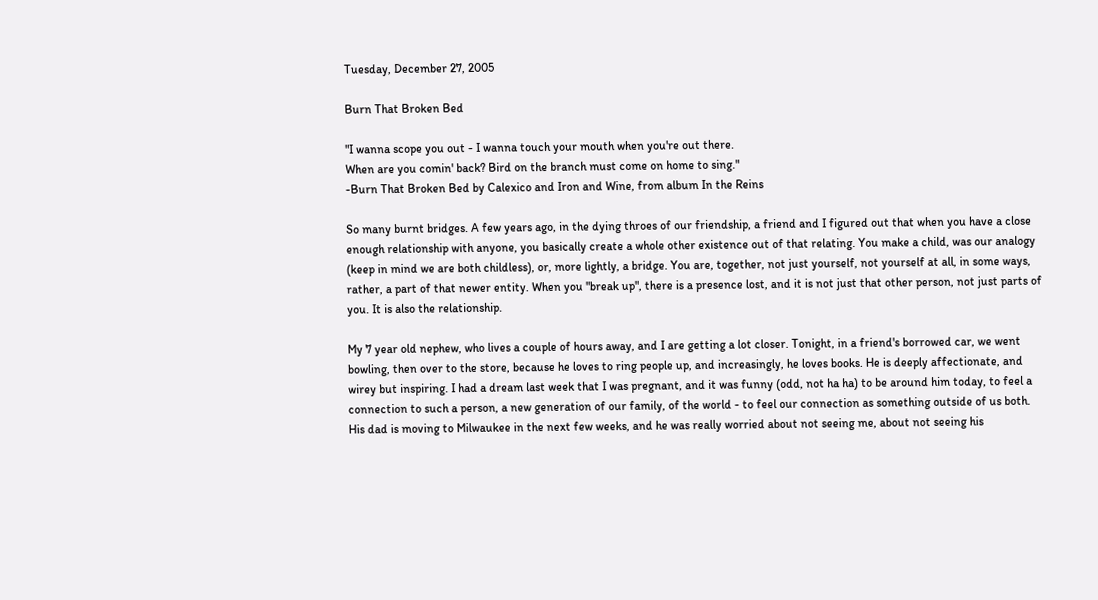Tuesday, December 27, 2005

Burn That Broken Bed

"I wanna scope you out - I wanna touch your mouth when you're out there.
When are you comin' back? Bird on the branch must come on home to sing."
-Burn That Broken Bed by Calexico and Iron and Wine, from album In the Reins

So many burnt bridges. A few years ago, in the dying throes of our friendship, a friend and I figured out that when you have a close enough relationship with anyone, you basically create a whole other existence out of that relating. You make a child, was our analogy (keep in mind we are both childless), or, more lightly, a bridge. You are, together, not just yourself, not yourself at all, in some ways, rather, a part of that newer entity. When you "break up", there is a presence lost, and it is not just that other person, not just parts of you. It is also the relationship.

My 7 year old nephew, who lives a couple of hours away, and I are getting a lot closer. Tonight, in a friend's borrowed car, we went bowling, then over to the store, because he loves to ring people up, and increasingly, he loves books. He is deeply affectionate, and wirey but inspiring. I had a dream last week that I was pregnant, and it was funny (odd, not ha ha) to be around him today, to feel a connection to such a person, a new generation of our family, of the world - to feel our connection as something outside of us both. His dad is moving to Milwaukee in the next few weeks, and he was really worried about not seeing me, about not seeing his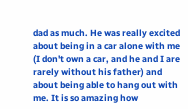dad as much. He was really excited about being in a car alone with me (I don't own a car, and he and I are rarely without his father) and about being able to hang out with me. It is so amazing how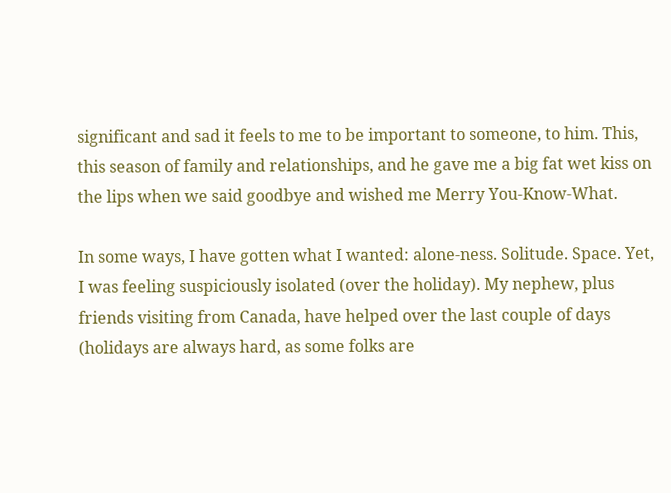significant and sad it feels to me to be important to someone, to him. This, this season of family and relationships, and he gave me a big fat wet kiss on the lips when we said goodbye and wished me Merry You-Know-What.

In some ways, I have gotten what I wanted: alone-ness. Solitude. Space. Yet, I was feeling suspiciously isolated (over the holiday). My nephew, plus friends visiting from Canada, have helped over the last couple of days (holidays are always hard, as some folks are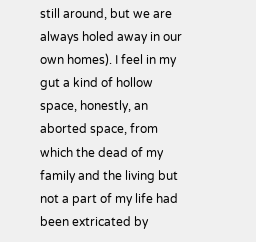still around, but we are always holed away in our own homes). I feel in my gut a kind of hollow space, honestly, an aborted space, from which the dead of my family and the living but not a part of my life had been extricated by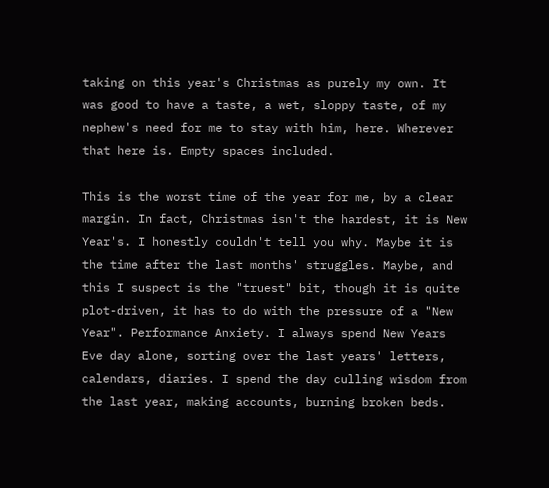taking on this year's Christmas as purely my own. It was good to have a taste, a wet, sloppy taste, of my nephew's need for me to stay with him, here. Wherever that here is. Empty spaces included.

This is the worst time of the year for me, by a clear margin. In fact, Christmas isn't the hardest, it is New Year's. I honestly couldn't tell you why. Maybe it is the time after the last months' struggles. Maybe, and this I suspect is the "truest" bit, though it is quite plot-driven, it has to do with the pressure of a "New Year". Performance Anxiety. I always spend New Years Eve day alone, sorting over the last years' letters, calendars, diaries. I spend the day culling wisdom from the last year, making accounts, burning broken beds.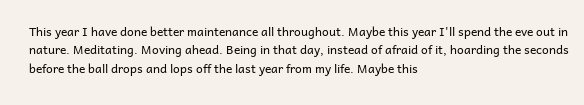This year I have done better maintenance all throughout. Maybe this year I'll spend the eve out in nature. Meditating. Moving ahead. Being in that day, instead of afraid of it, hoarding the seconds before the ball drops and lops off the last year from my life. Maybe this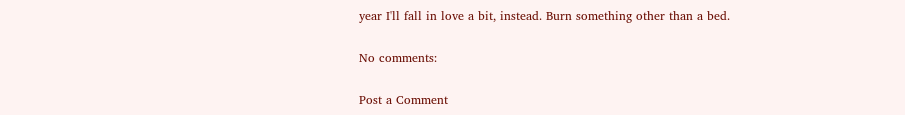year I'll fall in love a bit, instead. Burn something other than a bed.

No comments:

Post a Comment